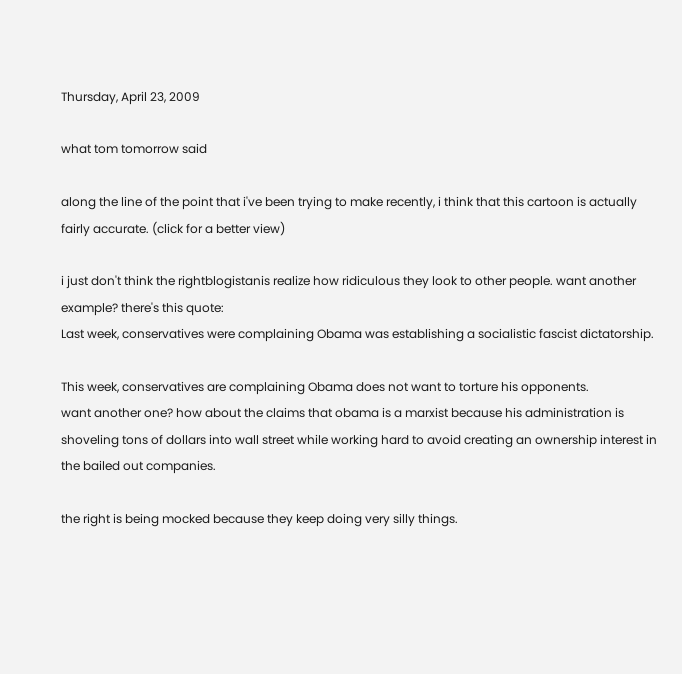Thursday, April 23, 2009

what tom tomorrow said

along the line of the point that i've been trying to make recently, i think that this cartoon is actually fairly accurate. (click for a better view)

i just don't think the rightblogistanis realize how ridiculous they look to other people. want another example? there's this quote:
Last week, conservatives were complaining Obama was establishing a socialistic fascist dictatorship.

This week, conservatives are complaining Obama does not want to torture his opponents.
want another one? how about the claims that obama is a marxist because his administration is shoveling tons of dollars into wall street while working hard to avoid creating an ownership interest in the bailed out companies.

the right is being mocked because they keep doing very silly things.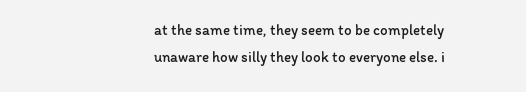at the same time, they seem to be completely unaware how silly they look to everyone else. i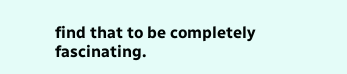find that to be completely fascinating.